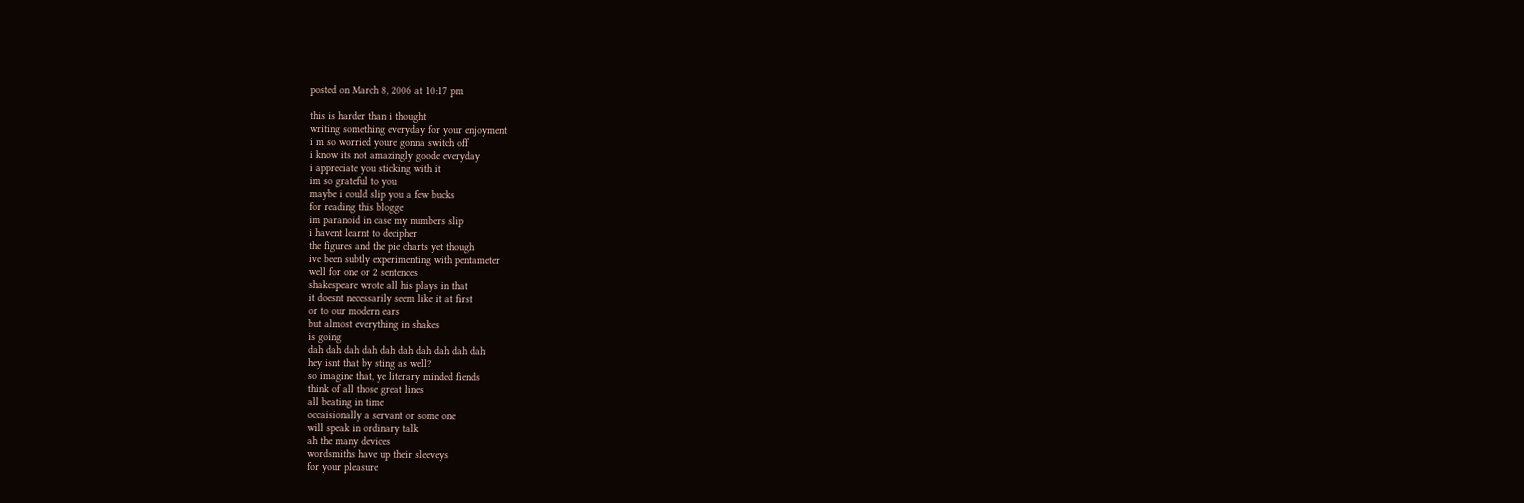posted on March 8, 2006 at 10:17 pm

this is harder than i thought
writing something everyday for your enjoyment
i m so worried youre gonna switch off
i know its not amazingly goode everyday
i appreciate you sticking with it
im so grateful to you
maybe i could slip you a few bucks
for reading this blogge
im paranoid in case my numbers slip
i havent learnt to decipher
the figures and the pie charts yet though
ive been subtly experimenting with pentameter
well for one or 2 sentences
shakespeare wrote all his plays in that
it doesnt necessarily seem like it at first
or to our modern ears
but almost everything in shakes
is going
dah dah dah dah dah dah dah dah dah dah
hey isnt that by sting as well?
so imagine that, ye literary minded fiends
think of all those great lines
all beating in time
occaisionally a servant or some one
will speak in ordinary talk
ah the many devices
wordsmiths have up their sleeveys
for your pleasure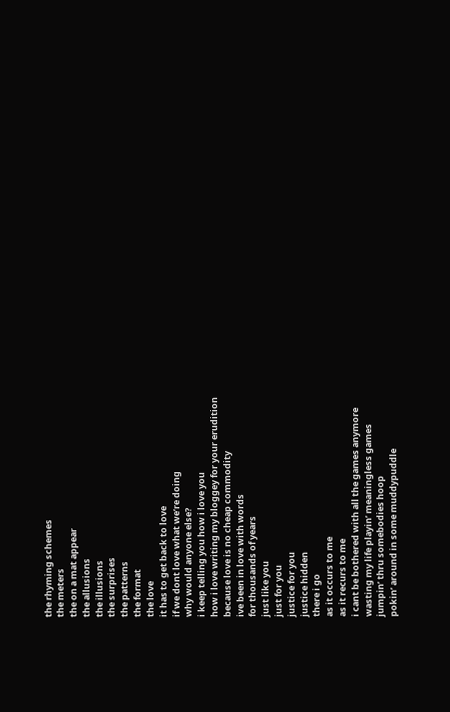the rhyming schemes
the meters
the on a mat appear
the allusions
the illusions
the surprises
the patterns
the format
the love
it has to get back to love
if we dont love what we’re doing
why would anyone else?
i keep telling you how i love you
how i love writing my bloggey for your erudition
because love is no cheap commodity
ive been in love with words
for thousands of years
just like you
just for you
justice for you
justice hidden
there i go
as it occurs to me
as it recurs to me
i cant be bothered with all the games anymore
wasting my life playin’ meaningless games
jumpin’ thru somebodies hoop
pokin’ around in some muddypuddle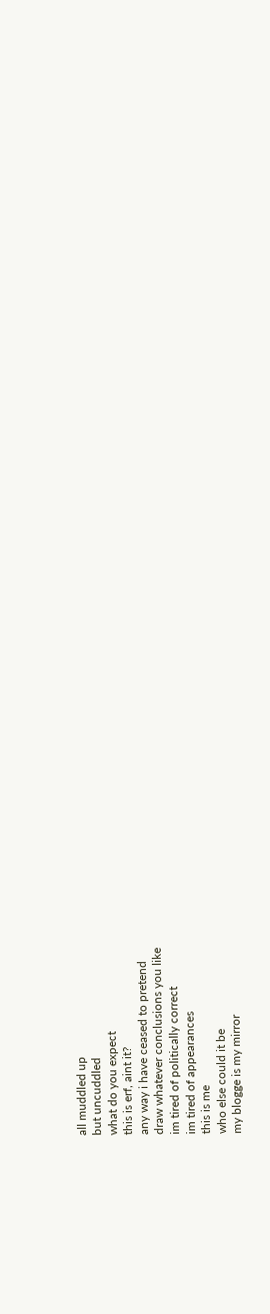all muddled up
but uncuddled
what do you expect
this is erf, aint it?
any way i have ceased to pretend
draw whatever conclusions you like
im tired of politically correct
im tired of appearances
this is me
who else could it be
my blogge is my mirror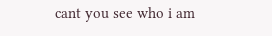cant you see who i am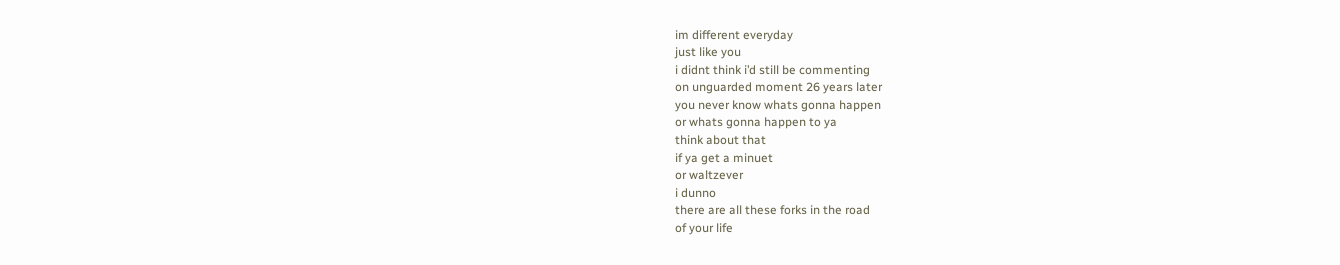im different everyday
just like you
i didnt think i’d still be commenting
on unguarded moment 26 years later
you never know whats gonna happen
or whats gonna happen to ya
think about that
if ya get a minuet
or waltzever
i dunno
there are all these forks in the road
of your life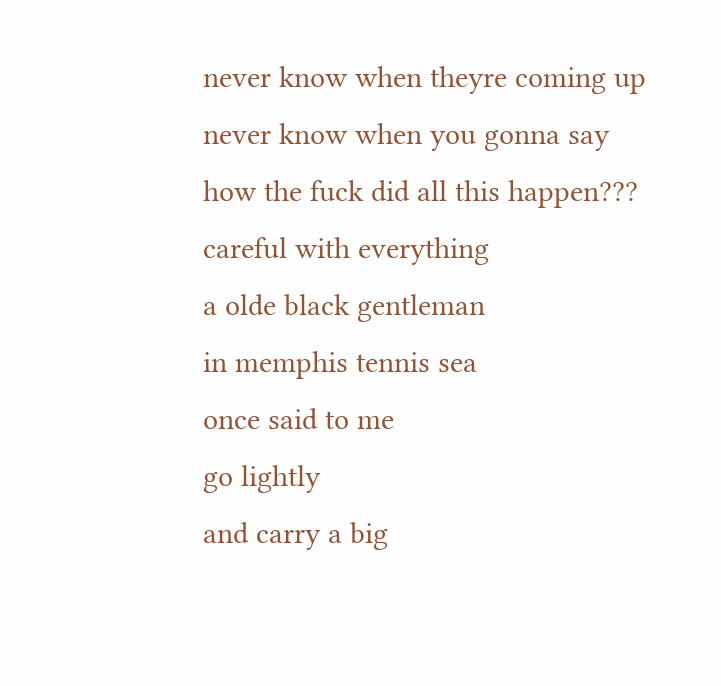never know when theyre coming up
never know when you gonna say
how the fuck did all this happen???
careful with everything
a olde black gentleman
in memphis tennis sea
once said to me
go lightly
and carry a big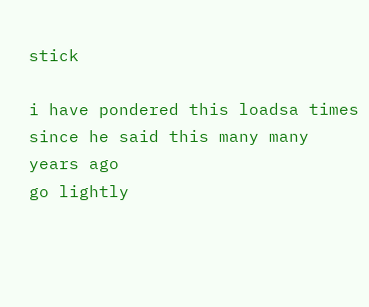stick

i have pondered this loadsa times
since he said this many many years ago
go lightly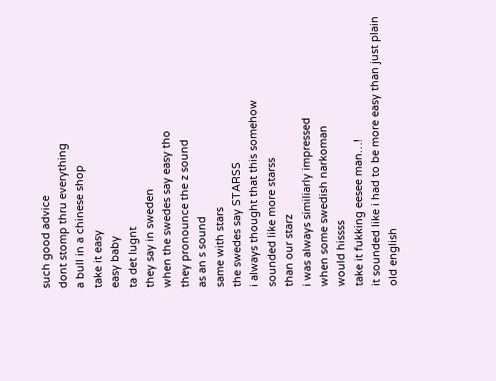such good advice
dont stomp thru everything
a bull in a chinese shop
take it easy
easy baby
ta det lugnt
they say in sweden
when the swedes say easy tho
they pronounce the z sound
as an s sound
same with stars
the swedes say STARSS
i always thought that this somehow
sounded like more starss
than our starz
i was always similiarly impressed
when some swedish narkoman
would hissss
take it fukking eesee man…!
it sounded like i had to be more easy than just plain
old english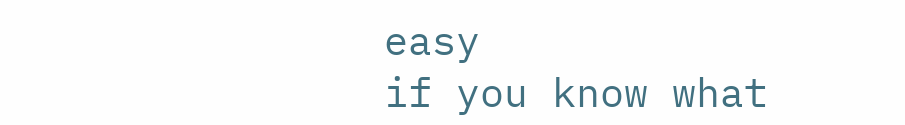easy
if you know what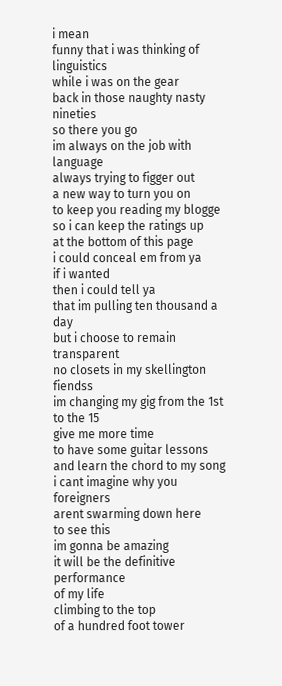i mean
funny that i was thinking of linguistics
while i was on the gear
back in those naughty nasty nineties
so there you go
im always on the job with language
always trying to figger out
a new way to turn you on
to keep you reading my blogge
so i can keep the ratings up
at the bottom of this page
i could conceal em from ya
if i wanted
then i could tell ya
that im pulling ten thousand a day
but i choose to remain transparent
no closets in my skellington fiendss
im changing my gig from the 1st
to the 15
give me more time
to have some guitar lessons
and learn the chord to my song
i cant imagine why you foreigners
arent swarming down here
to see this
im gonna be amazing
it will be the definitive performance
of my life
climbing to the top
of a hundred foot tower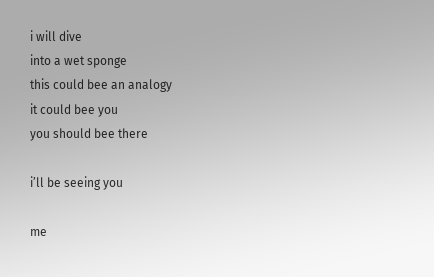i will dive
into a wet sponge
this could bee an analogy
it could bee you
you should bee there

i’ll be seeing you

me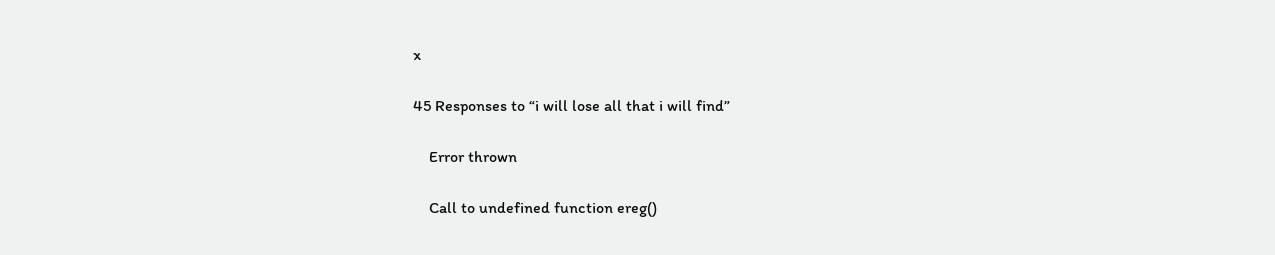x

45 Responses to “i will lose all that i will find”

    Error thrown

    Call to undefined function ereg()